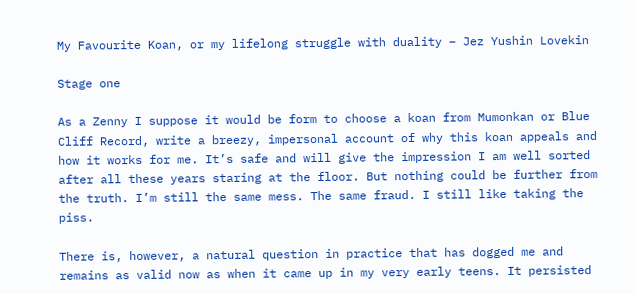My Favourite Koan, or my lifelong struggle with duality – Jez Yushin Lovekin

Stage one

As a Zenny I suppose it would be form to choose a koan from Mumonkan or Blue Cliff Record, write a breezy, impersonal account of why this koan appeals and how it works for me. It’s safe and will give the impression I am well sorted after all these years staring at the floor. But nothing could be further from the truth. I’m still the same mess. The same fraud. I still like taking the piss.

There is, however, a natural question in practice that has dogged me and remains as valid now as when it came up in my very early teens. It persisted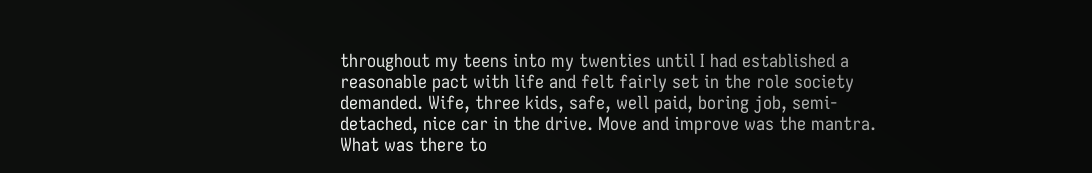throughout my teens into my twenties until I had established a reasonable pact with life and felt fairly set in the role society demanded. Wife, three kids, safe, well paid, boring job, semi-detached, nice car in the drive. Move and improve was the mantra. What was there to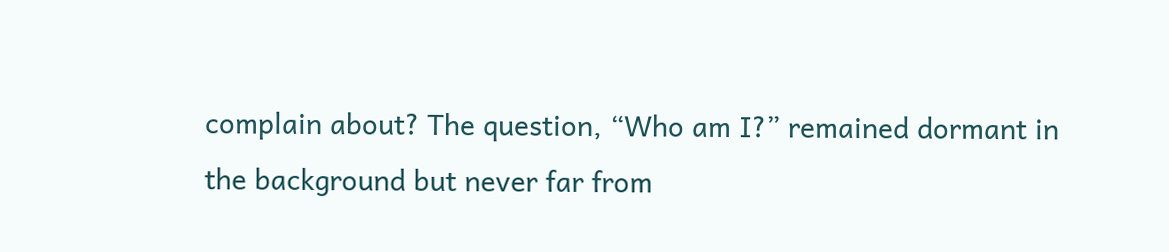complain about? The question, “Who am I?” remained dormant in the background but never far from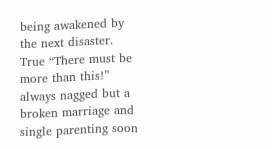being awakened by the next disaster. True “There must be more than this!” always nagged but a broken marriage and single parenting soon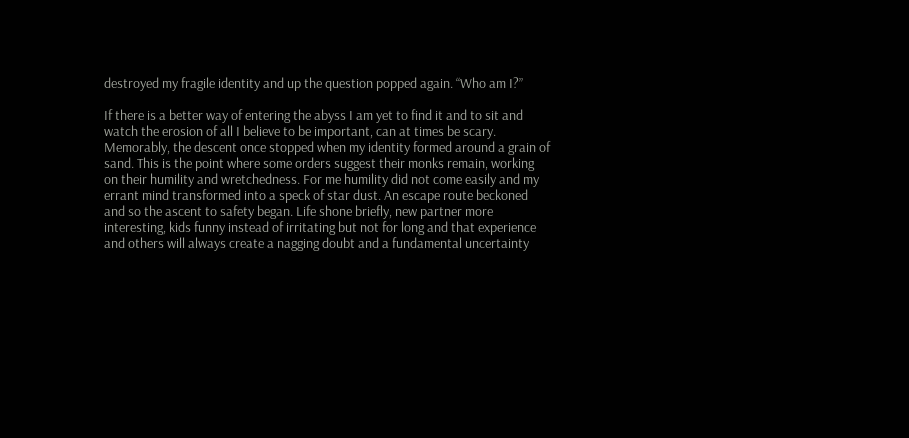destroyed my fragile identity and up the question popped again. “Who am I?”

If there is a better way of entering the abyss I am yet to find it and to sit and watch the erosion of all I believe to be important, can at times be scary. Memorably, the descent once stopped when my identity formed around a grain of sand. This is the point where some orders suggest their monks remain, working on their humility and wretchedness. For me humility did not come easily and my errant mind transformed into a speck of star dust. An escape route beckoned and so the ascent to safety began. Life shone briefly, new partner more interesting, kids funny instead of irritating but not for long and that experience and others will always create a nagging doubt and a fundamental uncertainty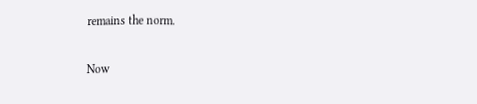remains the norm.

Now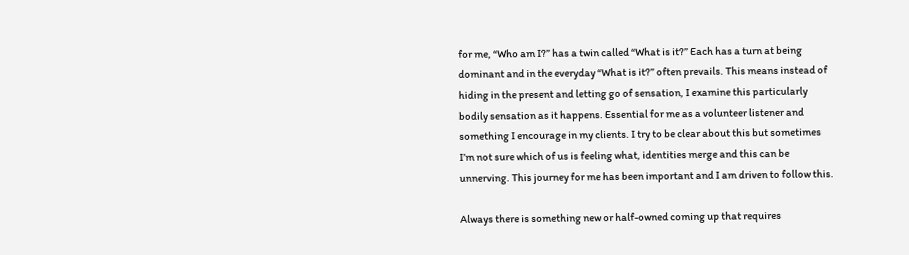for me, “Who am I?” has a twin called “What is it?” Each has a turn at being dominant and in the everyday “What is it?” often prevails. This means instead of hiding in the present and letting go of sensation, I examine this particularly bodily sensation as it happens. Essential for me as a volunteer listener and something I encourage in my clients. I try to be clear about this but sometimes I’m not sure which of us is feeling what, identities merge and this can be unnerving. This journey for me has been important and I am driven to follow this.

Always there is something new or half-owned coming up that requires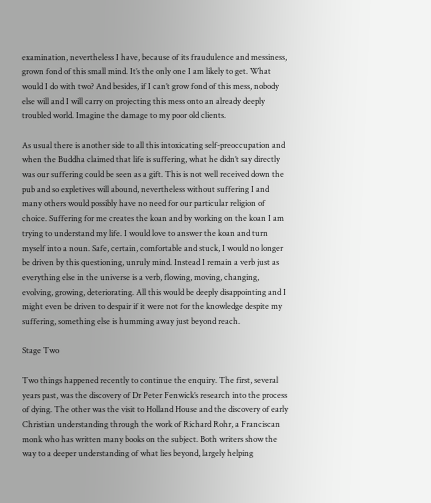examination, nevertheless I have, because of its fraudulence and messiness, grown fond of this small mind. It’s the only one I am likely to get. What would I do with two? And besides, if I can’t grow fond of this mess, nobody else will and I will carry on projecting this mess onto an already deeply troubled world. Imagine the damage to my poor old clients.

As usual there is another side to all this intoxicating self-preoccupation and when the Buddha claimed that life is suffering, what he didn’t say directly was our suffering could be seen as a gift. This is not well received down the pub and so expletives will abound, nevertheless without suffering I and many others would possibly have no need for our particular religion of choice. Suffering for me creates the koan and by working on the koan I am trying to understand my life. I would love to answer the koan and turn myself into a noun. Safe, certain, comfortable and stuck, I would no longer be driven by this questioning, unruly mind. Instead I remain a verb just as everything else in the universe is a verb, flowing, moving, changing, evolving, growing, deteriorating. All this would be deeply disappointing and I might even be driven to despair if it were not for the knowledge despite my suffering, something else is humming away just beyond reach.

Stage Two

Two things happened recently to continue the enquiry. The first, several years past, was the discovery of Dr Peter Fenwick’s research into the process of dying. The other was the visit to Holland House and the discovery of early Christian understanding through the work of Richard Rohr, a Franciscan monk who has written many books on the subject. Both writers show the way to a deeper understanding of what lies beyond, largely helping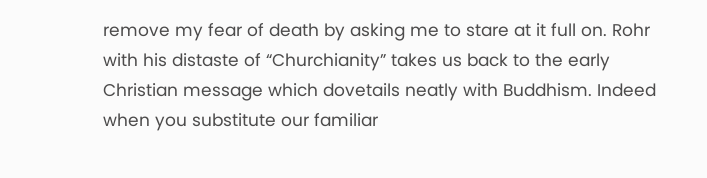remove my fear of death by asking me to stare at it full on. Rohr with his distaste of “Churchianity” takes us back to the early Christian message which dovetails neatly with Buddhism. Indeed when you substitute our familiar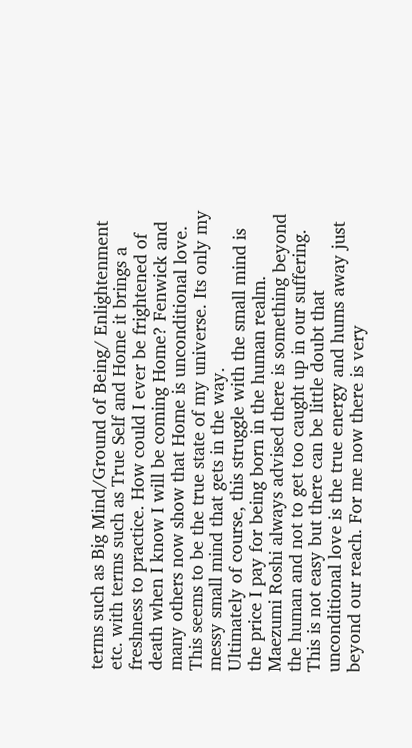terms such as Big Mind/Ground of Being/ Enlightenment etc. with terms such as True Self and Home it brings a freshness to practice. How could I ever be frightened of death when I know I will be coming Home? Fenwick and many others now show that Home is unconditional love. This seems to be the true state of my universe. Its only my messy small mind that gets in the way.
Ultimately of course, this struggle with the small mind is the price I pay for being born in the human realm. Maezumi Roshi always advised there is something beyond the human and not to get too caught up in our suffering. This is not easy but there can be little doubt that unconditional love is the true energy and hums away just beyond our reach. For me now there is very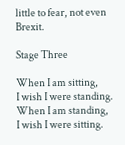little to fear, not even Brexit.

Stage Three

When I am sitting,
I wish I were standing.
When I am standing,
I wish I were sitting.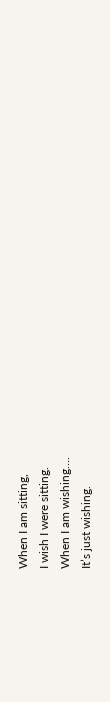When I am sitting,
I wish I were sitting.
When I am wishing….
It’s just wishing.